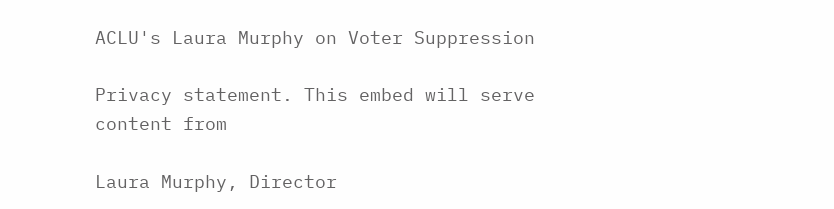ACLU's Laura Murphy on Voter Suppression

Privacy statement. This embed will serve content from

Laura Murphy, Director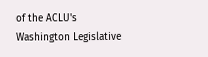of the ACLU's Washington Legislative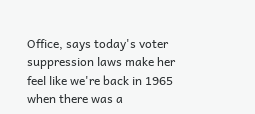Office, says today's voter suppression laws make her feel like we're back in 1965 when there was a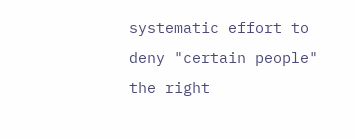systematic effort to deny "certain people" the right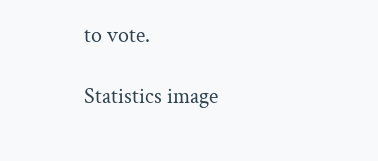to vote.

Statistics image